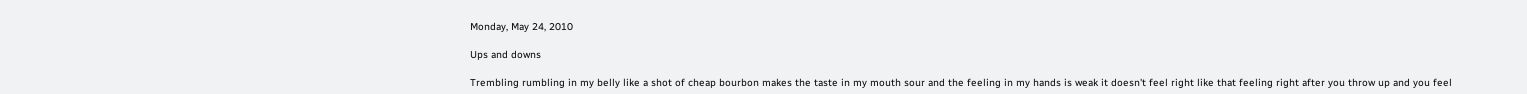Monday, May 24, 2010

Ups and downs

Trembling rumbling in my belly like a shot of cheap bourbon makes the taste in my mouth sour and the feeling in my hands is weak it doesn't feel right like that feeling right after you throw up and you feel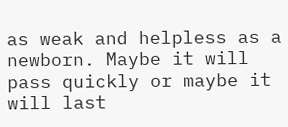as weak and helpless as a newborn. Maybe it will pass quickly or maybe it will last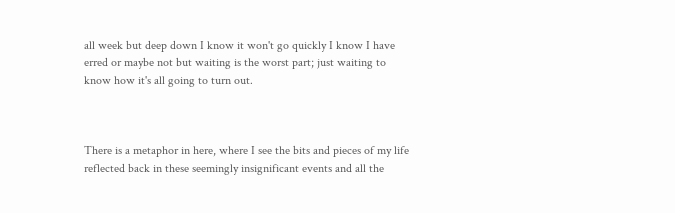all week but deep down I know it won't go quickly I know I have erred or maybe not but waiting is the worst part; just waiting to know how it's all going to turn out.



There is a metaphor in here, where I see the bits and pieces of my life reflected back in these seemingly insignificant events and all the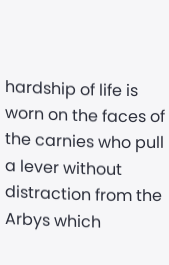hardship of life is worn on the faces of the carnies who pull a lever without distraction from the Arbys which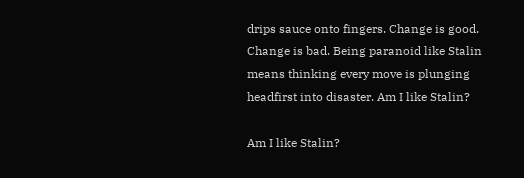drips sauce onto fingers. Change is good. Change is bad. Being paranoid like Stalin means thinking every move is plunging headfirst into disaster. Am I like Stalin?

Am I like Stalin?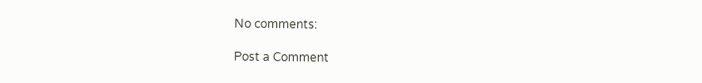No comments:

Post a Comment